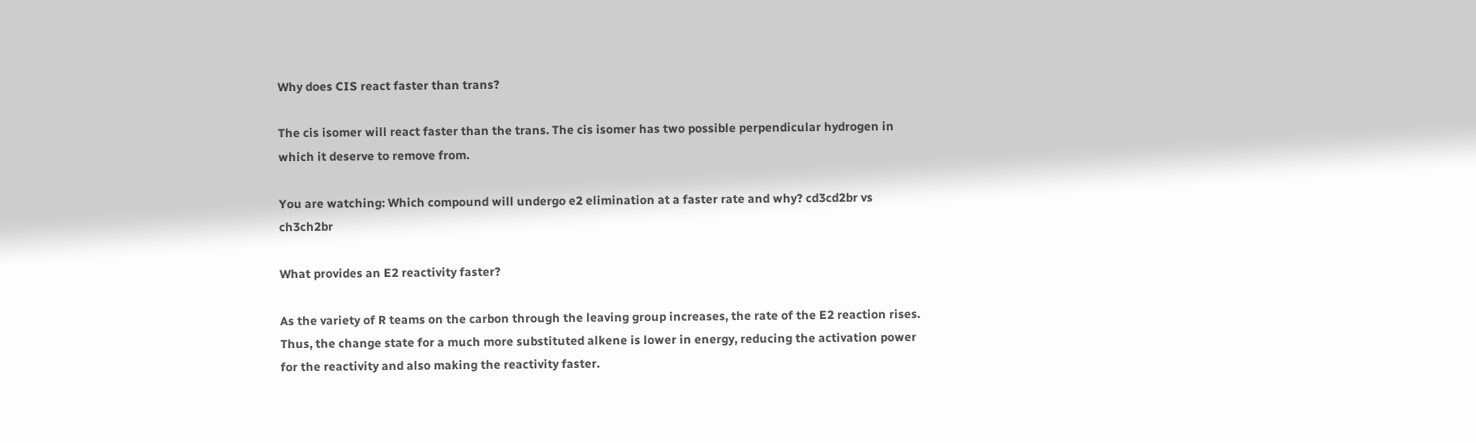Why does CIS react faster than trans?

The cis isomer will react faster than the trans. The cis isomer has two possible perpendicular hydrogen in which it deserve to remove from.

You are watching: Which compound will undergo e2 elimination at a faster rate and why? cd3cd2br vs ch3ch2br

What provides an E2 reactivity faster?

As the variety of R teams on the carbon through the leaving group increases, the rate of the E2 reaction rises. Thus, the change state for a much more substituted alkene is lower in energy, reducing the activation power for the reactivity and also making the reactivity faster.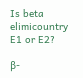Is beta elimicountry E1 or E2?

β-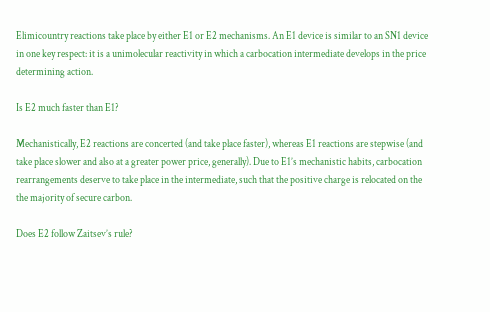Elimicountry reactions take place by either E1 or E2 mechanisms. An E1 device is similar to an SN1 device in one key respect: it is a unimolecular reactivity in which a carbocation intermediate develops in the price determining action.

Is E2 much faster than E1?

Mechanistically, E2 reactions are concerted (and take place faster), whereas E1 reactions are stepwise (and take place slower and also at a greater power price, generally). Due to E1’s mechanistic habits, carbocation rearrangements deserve to take place in the intermediate, such that the positive charge is relocated on the the majority of secure carbon.

Does E2 follow Zaitsev’s rule?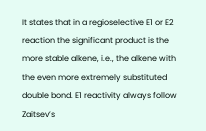It states that in a regioselective E1 or E2 reaction the significant product is the more stable alkene, i.e., the alkene with the even more extremely substituted double bond. E1 reactivity always follow Zaitsev’s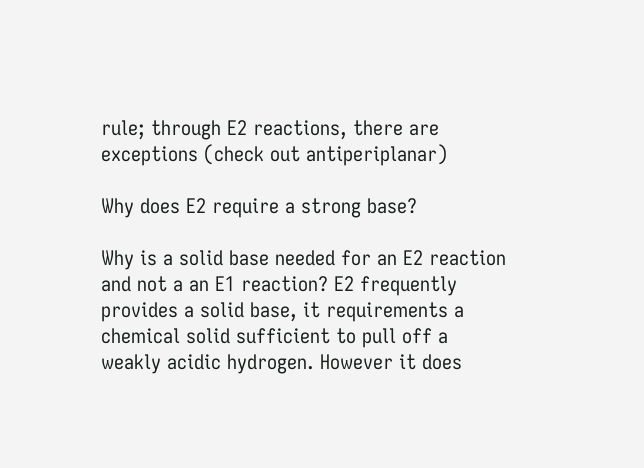rule; through E2 reactions, there are exceptions (check out antiperiplanar)

Why does E2 require a strong base?

Why is a solid base needed for an E2 reaction and not a an E1 reaction? E2 frequently provides a solid base, it requirements a chemical solid sufficient to pull off a weakly acidic hydrogen. However it does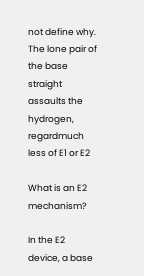not define why. The lone pair of the base straight assaults the hydrogen, regardmuch less of E1 or E2

What is an E2 mechanism?

In the E2 device, a base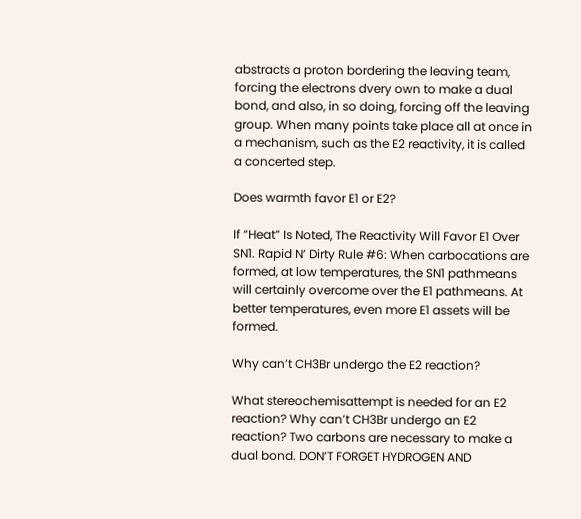abstracts a proton bordering the leaving team, forcing the electrons dvery own to make a dual bond, and also, in so doing, forcing off the leaving group. When many points take place all at once in a mechanism, such as the E2 reactivity, it is called a concerted step.

Does warmth favor E1 or E2?

If “Heat” Is Noted, The Reactivity Will Favor E1 Over SN1. Rapid N’ Dirty Rule #6: When carbocations are formed, at low temperatures, the SN1 pathmeans will certainly overcome over the E1 pathmeans. At better temperatures, even more E1 assets will be formed.

Why can’t CH3Br undergo the E2 reaction?

What stereochemisattempt is needed for an E2 reaction? Why can’t CH3Br undergo an E2 reaction? Two carbons are necessary to make a dual bond. DON’T FORGET HYDROGEN AND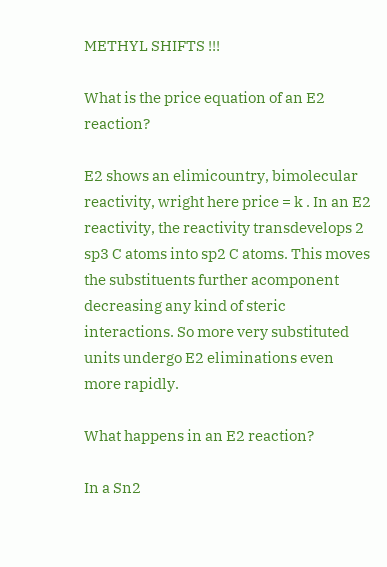METHYL SHIFTS !!!

What is the price equation of an E2 reaction?

E2 shows an elimicountry, bimolecular reactivity, wright here price = k . In an E2 reactivity, the reactivity transdevelops 2 sp3 C atoms into sp2 C atoms. This moves the substituents further acomponent decreasing any kind of steric interactions. So more very substituted units undergo E2 eliminations even more rapidly.

What happens in an E2 reaction?

In a Sn2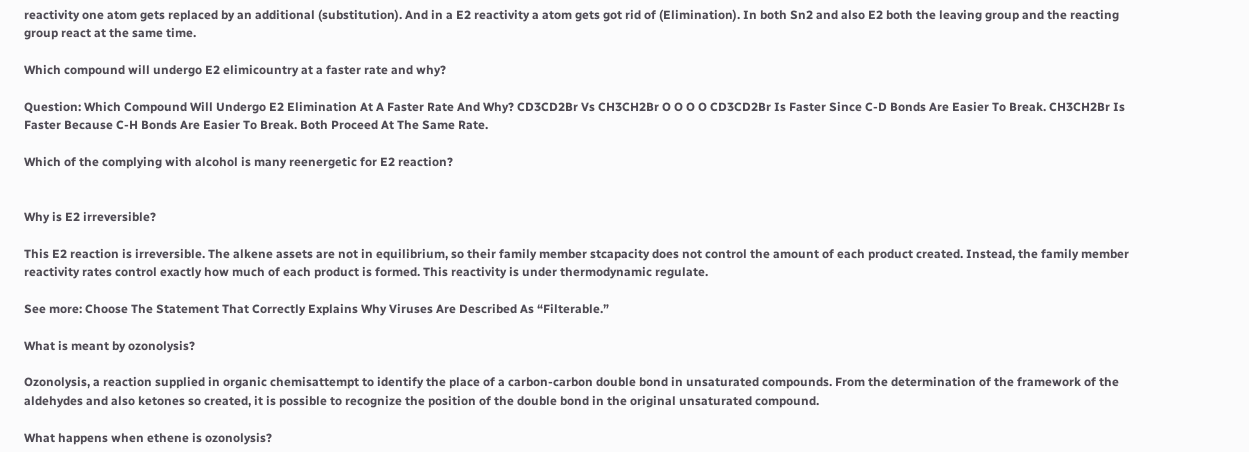reactivity one atom gets replaced by an additional (substitution). And in a E2 reactivity a atom gets got rid of (Elimination). In both Sn2 and also E2 both the leaving group and the reacting group react at the same time.

Which compound will undergo E2 elimicountry at a faster rate and why?

Question: Which Compound Will Undergo E2 Elimination At A Faster Rate And Why? CD3CD2Br Vs CH3CH2Br O O O O CD3CD2Br Is Faster Since C-D Bonds Are Easier To Break. CH3CH2Br Is Faster Because C-H Bonds Are Easier To Break. Both Proceed At The Same Rate.

Which of the complying with alcohol is many reenergetic for E2 reaction?


Why is E2 irreversible?

This E2 reaction is irreversible. The alkene assets are not in equilibrium, so their family member stcapacity does not control the amount of each product created. Instead, the family member reactivity rates control exactly how much of each product is formed. This reactivity is under thermodynamic regulate.

See more: Choose The Statement That Correctly Explains Why Viruses Are Described As “Filterable.”

What is meant by ozonolysis?

Ozonolysis, a reaction supplied in organic chemisattempt to identify the place of a carbon-carbon double bond in unsaturated compounds. From the determination of the framework of the aldehydes and also ketones so created, it is possible to recognize the position of the double bond in the original unsaturated compound.

What happens when ethene is ozonolysis?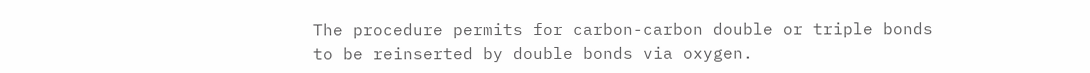The procedure permits for carbon-carbon double or triple bonds to be reinserted by double bonds via oxygen.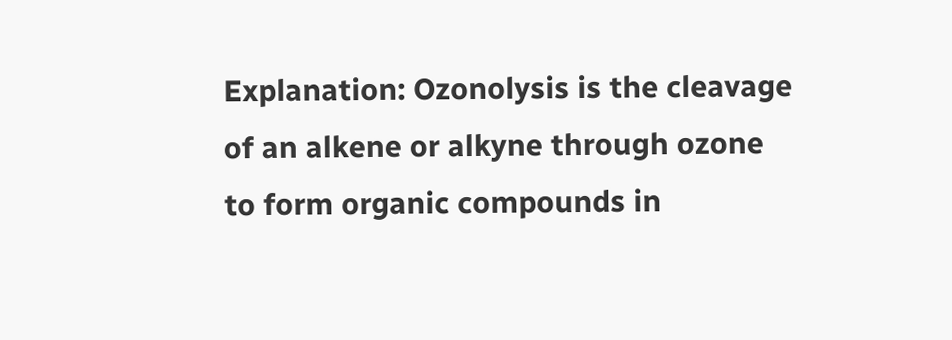Explanation: Ozonolysis is the cleavage of an alkene or alkyne through ozone to form organic compounds in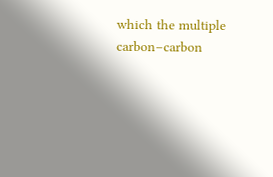which the multiple carbon–carbon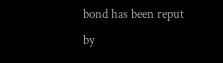bond has been reput by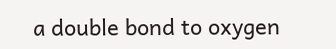a double bond to oxygen